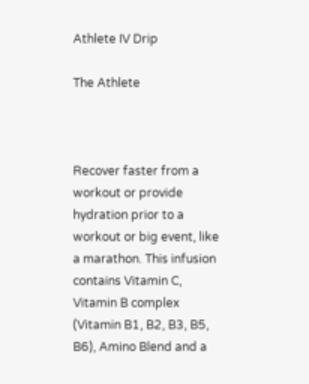Athlete IV Drip

The Athlete



Recover faster from a workout or provide hydration prior to a workout or big event, like a marathon. This infusion contains Vitamin C, Vitamin B complex (Vitamin B1, B2, B3, B5, B6), Amino Blend and a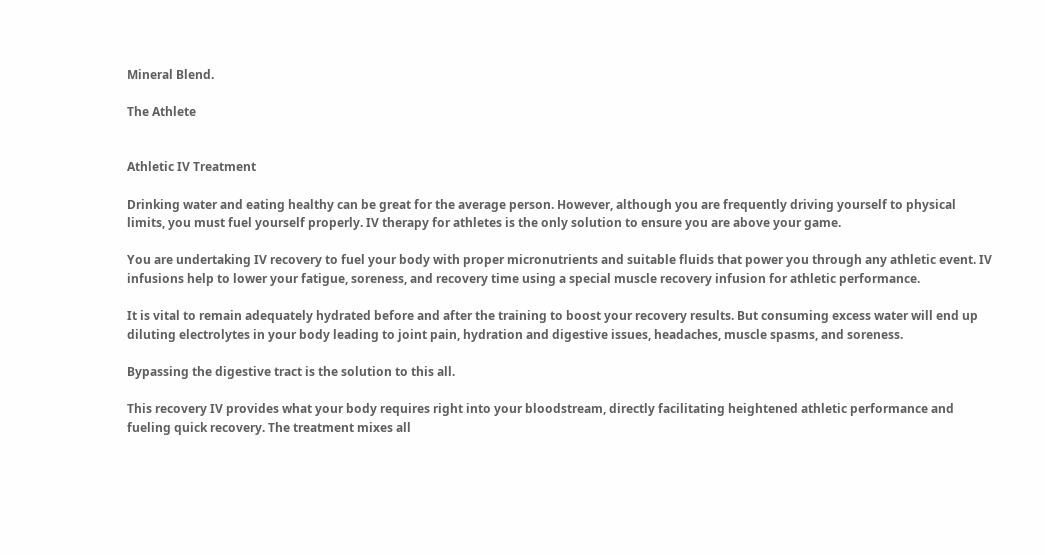Mineral Blend.

The Athlete


Athletic IV Treatment

Drinking water and eating healthy can be great for the average person. However, although you are frequently driving yourself to physical limits, you must fuel yourself properly. IV therapy for athletes is the only solution to ensure you are above your game.

You are undertaking IV recovery to fuel your body with proper micronutrients and suitable fluids that power you through any athletic event. IV infusions help to lower your fatigue, soreness, and recovery time using a special muscle recovery infusion for athletic performance.

It is vital to remain adequately hydrated before and after the training to boost your recovery results. But consuming excess water will end up diluting electrolytes in your body leading to joint pain, hydration and digestive issues, headaches, muscle spasms, and soreness.

Bypassing the digestive tract is the solution to this all.

This recovery IV provides what your body requires right into your bloodstream, directly facilitating heightened athletic performance and fueling quick recovery. The treatment mixes all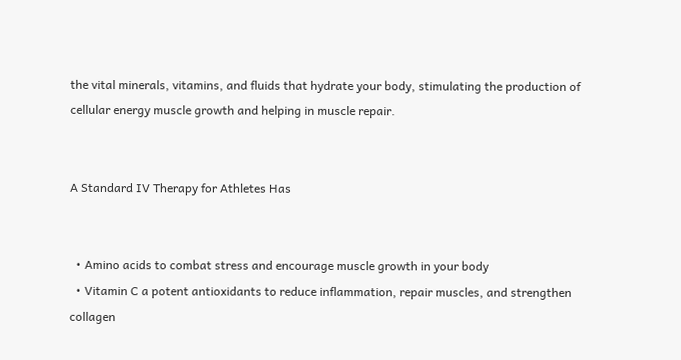the vital minerals, vitamins, and fluids that hydrate your body, stimulating the production of cellular energy muscle growth and helping in muscle repair.


A Standard IV Therapy for Athletes Has


  • Amino acids to combat stress and encourage muscle growth in your body
  • Vitamin C a potent antioxidants to reduce inflammation, repair muscles, and strengthen collagen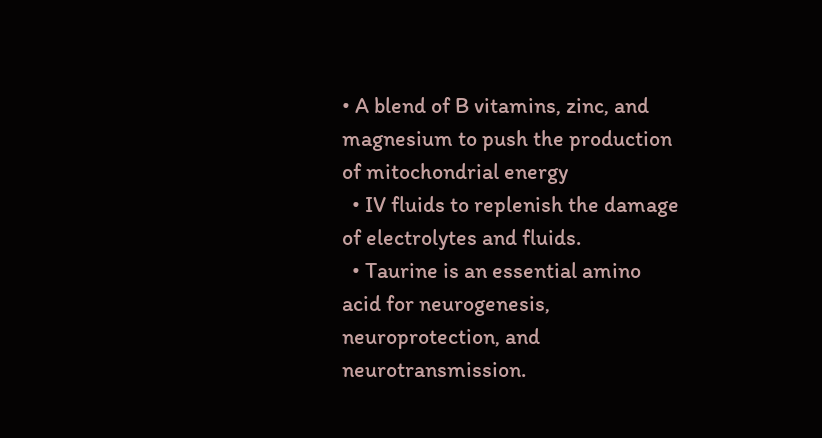• A blend of B vitamins, zinc, and magnesium to push the production of mitochondrial energy
  • IV fluids to replenish the damage of electrolytes and fluids.
  • Taurine is an essential amino acid for neurogenesis, neuroprotection, and neurotransmission.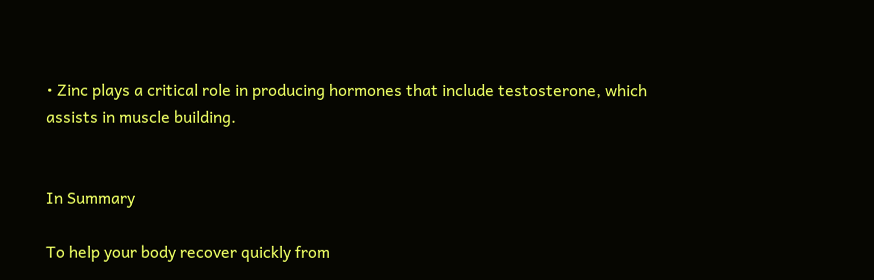• Zinc plays a critical role in producing hormones that include testosterone, which assists in muscle building.


In Summary

To help your body recover quickly from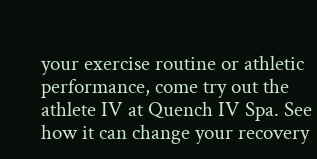your exercise routine or athletic performance, come try out the athlete IV at Quench IV Spa. See how it can change your recovery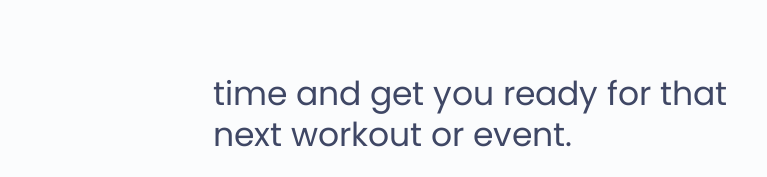time and get you ready for that next workout or event.